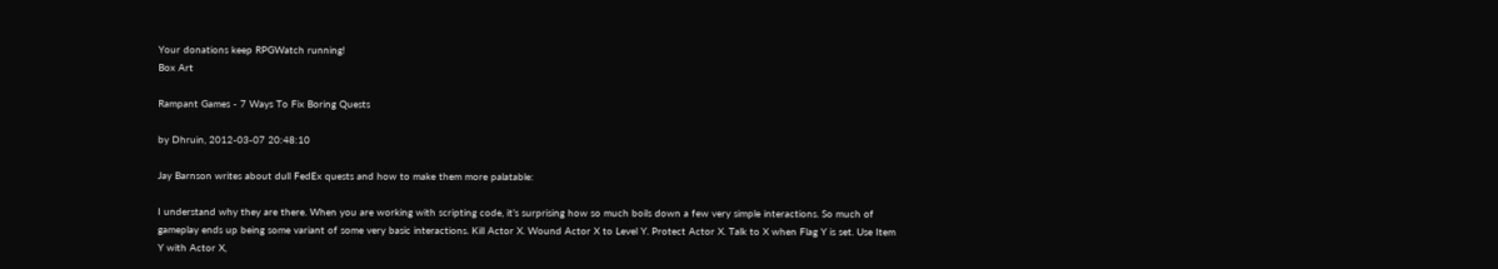Your donations keep RPGWatch running!
Box Art

Rampant Games - 7 Ways To Fix Boring Quests

by Dhruin, 2012-03-07 20:48:10

Jay Barnson writes about dull FedEx quests and how to make them more palatable:

I understand why they are there. When you are working with scripting code, it’s surprising how so much boils down a few very simple interactions. So much of gameplay ends up being some variant of some very basic interactions. Kill Actor X. Wound Actor X to Level Y. Protect Actor X. Talk to X when Flag Y is set. Use Item Y with Actor X,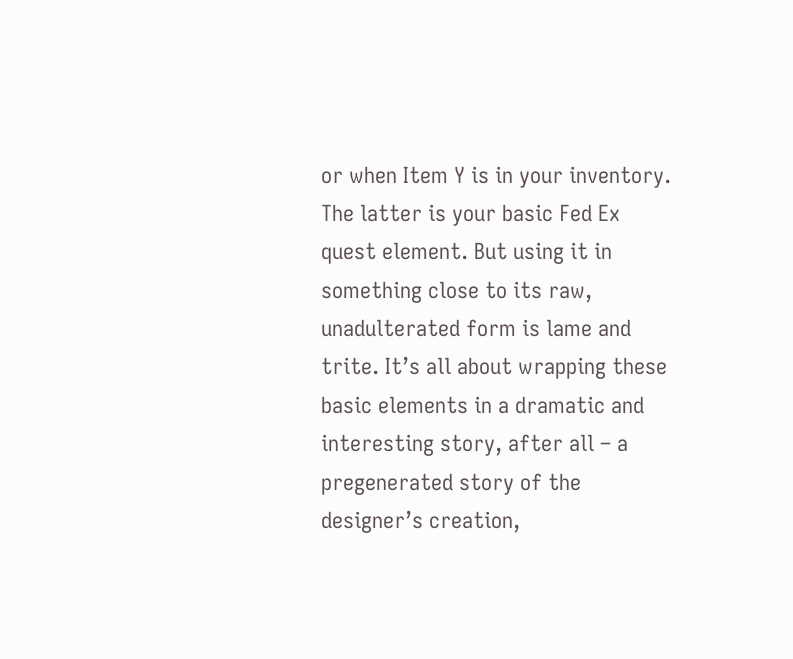or when Item Y is in your inventory. The latter is your basic Fed Ex quest element. But using it in something close to its raw, unadulterated form is lame and trite. It’s all about wrapping these basic elements in a dramatic and interesting story, after all – a pregenerated story of the designer’s creation,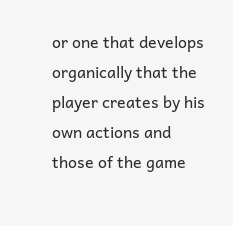or one that develops organically that the player creates by his own actions and those of the game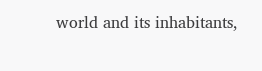world and its inhabitants,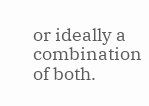or ideally a combination of both.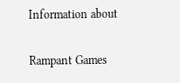Information about

Rampant Games